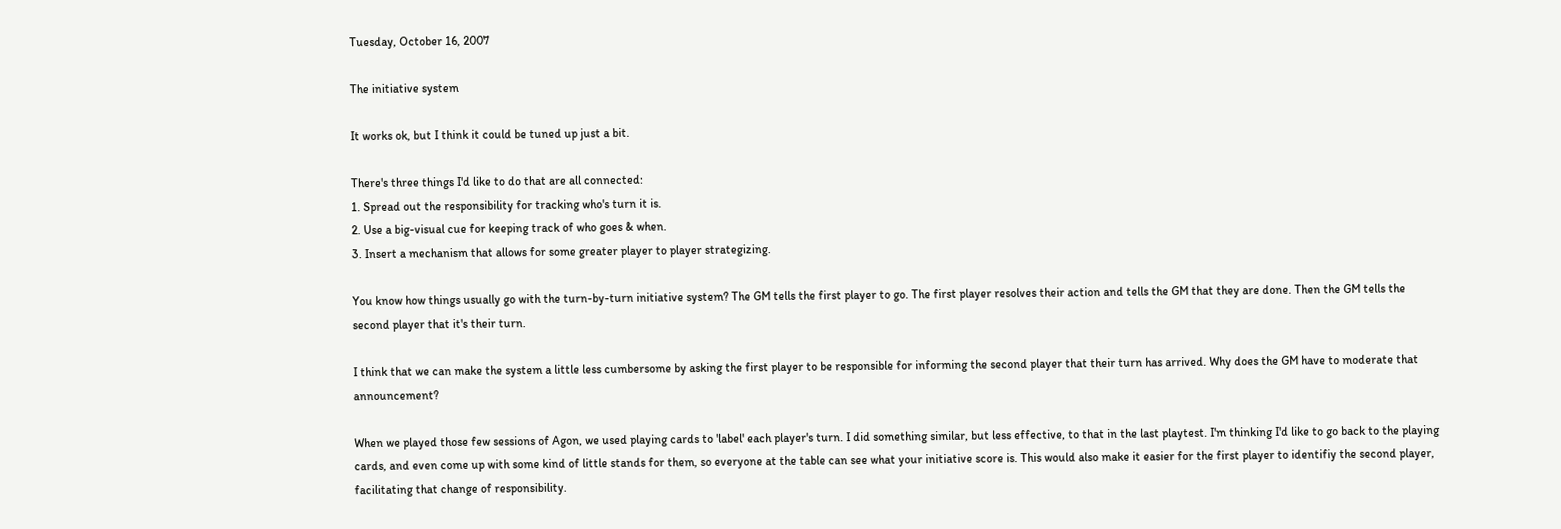Tuesday, October 16, 2007

The initiative system

It works ok, but I think it could be tuned up just a bit.

There's three things I'd like to do that are all connected:
1. Spread out the responsibility for tracking who's turn it is.
2. Use a big-visual cue for keeping track of who goes & when.
3. Insert a mechanism that allows for some greater player to player strategizing.

You know how things usually go with the turn-by-turn initiative system? The GM tells the first player to go. The first player resolves their action and tells the GM that they are done. Then the GM tells the second player that it's their turn.

I think that we can make the system a little less cumbersome by asking the first player to be responsible for informing the second player that their turn has arrived. Why does the GM have to moderate that announcement?

When we played those few sessions of Agon, we used playing cards to 'label' each player's turn. I did something similar, but less effective, to that in the last playtest. I'm thinking I'd like to go back to the playing cards, and even come up with some kind of little stands for them, so everyone at the table can see what your initiative score is. This would also make it easier for the first player to identifiy the second player, facilitating that change of responsibility.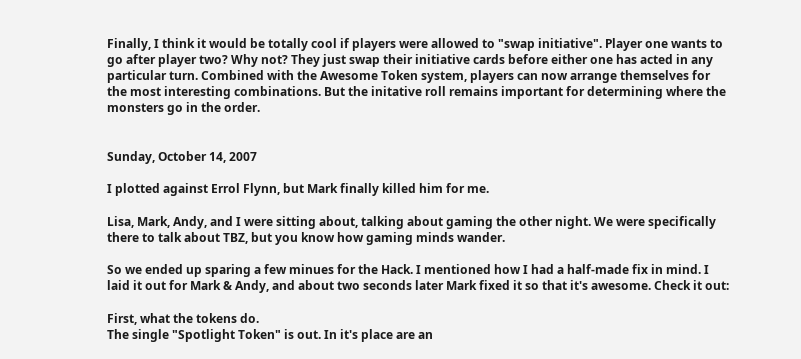Finally, I think it would be totally cool if players were allowed to "swap initiative". Player one wants to go after player two? Why not? They just swap their initiative cards before either one has acted in any particular turn. Combined with the Awesome Token system, players can now arrange themselves for the most interesting combinations. But the initative roll remains important for determining where the monsters go in the order.


Sunday, October 14, 2007

I plotted against Errol Flynn, but Mark finally killed him for me.

Lisa, Mark, Andy, and I were sitting about, talking about gaming the other night. We were specifically there to talk about TBZ, but you know how gaming minds wander.

So we ended up sparing a few minues for the Hack. I mentioned how I had a half-made fix in mind. I laid it out for Mark & Andy, and about two seconds later Mark fixed it so that it's awesome. Check it out:

First, what the tokens do.
The single "Spotlight Token" is out. In it's place are an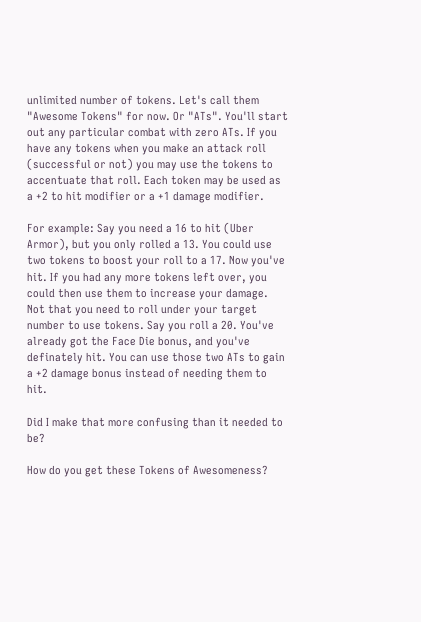unlimited number of tokens. Let's call them "Awesome Tokens" for now. Or "ATs". You'll start out any particular combat with zero ATs. If you have any tokens when you make an attack roll (successful or not) you may use the tokens to accentuate that roll. Each token may be used as a +2 to hit modifier or a +1 damage modifier.

For example: Say you need a 16 to hit (Uber Armor), but you only rolled a 13. You could use two tokens to boost your roll to a 17. Now you've hit. If you had any more tokens left over, you could then use them to increase your damage. Not that you need to roll under your target number to use tokens. Say you roll a 20. You've already got the Face Die bonus, and you've definately hit. You can use those two ATs to gain a +2 damage bonus instead of needing them to hit.

Did I make that more confusing than it needed to be?

How do you get these Tokens of Awesomeness?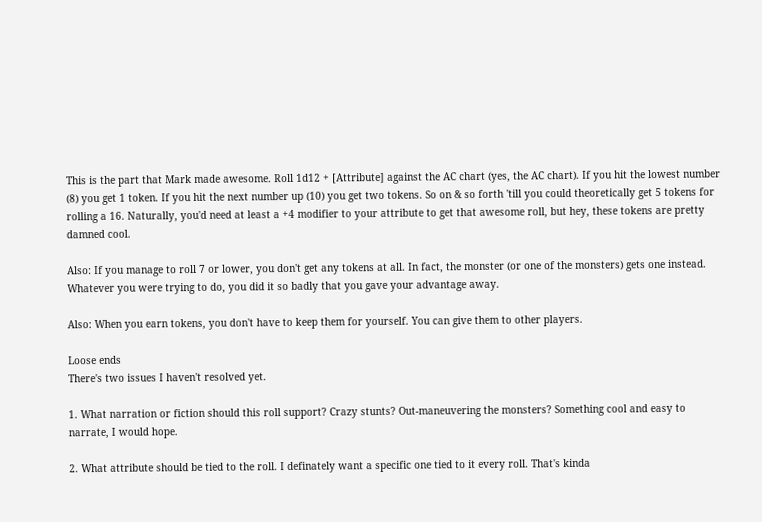This is the part that Mark made awesome. Roll 1d12 + [Attribute] against the AC chart (yes, the AC chart). If you hit the lowest number (8) you get 1 token. If you hit the next number up (10) you get two tokens. So on & so forth 'till you could theoretically get 5 tokens for rolling a 16. Naturally, you'd need at least a +4 modifier to your attribute to get that awesome roll, but hey, these tokens are pretty damned cool.

Also: If you manage to roll 7 or lower, you don't get any tokens at all. In fact, the monster (or one of the monsters) gets one instead. Whatever you were trying to do, you did it so badly that you gave your advantage away.

Also: When you earn tokens, you don't have to keep them for yourself. You can give them to other players.

Loose ends
There's two issues I haven't resolved yet.

1. What narration or fiction should this roll support? Crazy stunts? Out-maneuvering the monsters? Something cool and easy to narrate, I would hope.

2. What attribute should be tied to the roll. I definately want a specific one tied to it every roll. That's kinda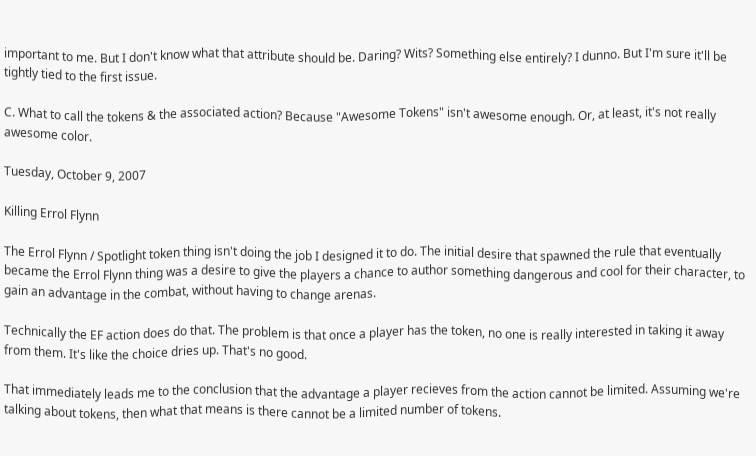important to me. But I don't know what that attribute should be. Daring? Wits? Something else entirely? I dunno. But I'm sure it'll be tightly tied to the first issue.

C. What to call the tokens & the associated action? Because "Awesome Tokens" isn't awesome enough. Or, at least, it's not really awesome color.

Tuesday, October 9, 2007

Killing Errol Flynn

The Errol Flynn / Spotlight token thing isn't doing the job I designed it to do. The initial desire that spawned the rule that eventually became the Errol Flynn thing was a desire to give the players a chance to author something dangerous and cool for their character, to gain an advantage in the combat, without having to change arenas.

Technically the EF action does do that. The problem is that once a player has the token, no one is really interested in taking it away from them. It's like the choice dries up. That's no good.

That immediately leads me to the conclusion that the advantage a player recieves from the action cannot be limited. Assuming we're talking about tokens, then what that means is there cannot be a limited number of tokens.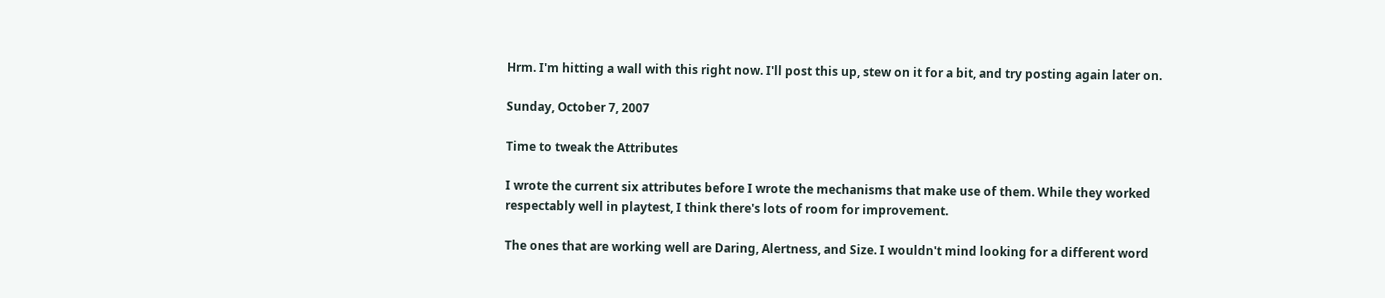Hrm. I'm hitting a wall with this right now. I'll post this up, stew on it for a bit, and try posting again later on.

Sunday, October 7, 2007

Time to tweak the Attributes

I wrote the current six attributes before I wrote the mechanisms that make use of them. While they worked respectably well in playtest, I think there's lots of room for improvement.

The ones that are working well are Daring, Alertness, and Size. I wouldn't mind looking for a different word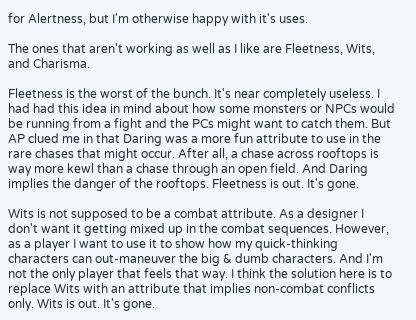for Alertness, but I'm otherwise happy with it's uses.

The ones that aren't working as well as I like are Fleetness, Wits, and Charisma.

Fleetness is the worst of the bunch. It's near completely useless. I had had this idea in mind about how some monsters or NPCs would be running from a fight and the PCs might want to catch them. But AP clued me in that Daring was a more fun attribute to use in the rare chases that might occur. After all, a chase across rooftops is way more kewl than a chase through an open field. And Daring implies the danger of the rooftops. Fleetness is out. It's gone.

Wits is not supposed to be a combat attribute. As a designer I don't want it getting mixed up in the combat sequences. However, as a player I want to use it to show how my quick-thinking characters can out-maneuver the big & dumb characters. And I'm not the only player that feels that way. I think the solution here is to replace Wits with an attribute that implies non-combat conflicts only. Wits is out. It's gone.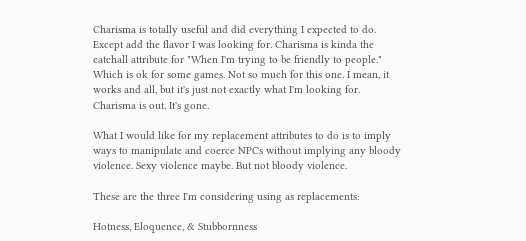Charisma is totally useful and did everything I expected to do. Except add the flavor I was looking for. Charisma is kinda the catchall attribute for "When I'm trying to be friendly to people." Which is ok for some games. Not so much for this one. I mean, it works and all, but it's just not exactly what I'm looking for. Charisma is out. It's gone.

What I would like for my replacement attributes to do is to imply ways to manipulate and coerce NPCs without implying any bloody violence. Sexy violence maybe. But not bloody violence.

These are the three I'm considering using as replacements:

Hotness, Eloquence, & Stubbornness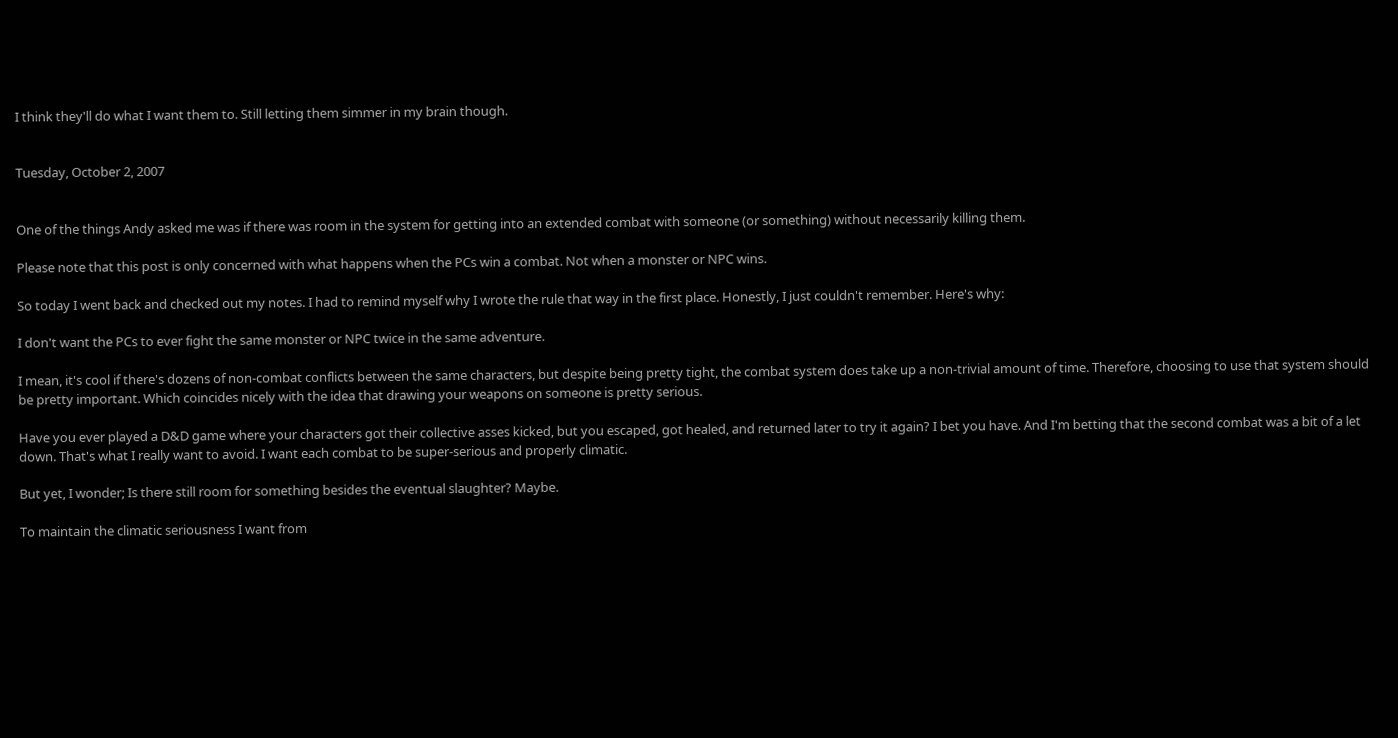I think they'll do what I want them to. Still letting them simmer in my brain though.


Tuesday, October 2, 2007


One of the things Andy asked me was if there was room in the system for getting into an extended combat with someone (or something) without necessarily killing them.

Please note that this post is only concerned with what happens when the PCs win a combat. Not when a monster or NPC wins.

So today I went back and checked out my notes. I had to remind myself why I wrote the rule that way in the first place. Honestly, I just couldn't remember. Here's why:

I don't want the PCs to ever fight the same monster or NPC twice in the same adventure.

I mean, it's cool if there's dozens of non-combat conflicts between the same characters, but despite being pretty tight, the combat system does take up a non-trivial amount of time. Therefore, choosing to use that system should be pretty important. Which coincides nicely with the idea that drawing your weapons on someone is pretty serious.

Have you ever played a D&D game where your characters got their collective asses kicked, but you escaped, got healed, and returned later to try it again? I bet you have. And I'm betting that the second combat was a bit of a let down. That's what I really want to avoid. I want each combat to be super-serious and properly climatic.

But yet, I wonder; Is there still room for something besides the eventual slaughter? Maybe.

To maintain the climatic seriousness I want from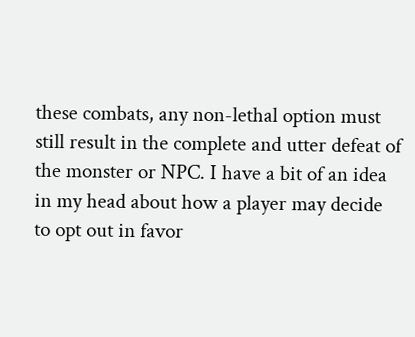these combats, any non-lethal option must still result in the complete and utter defeat of the monster or NPC. I have a bit of an idea in my head about how a player may decide to opt out in favor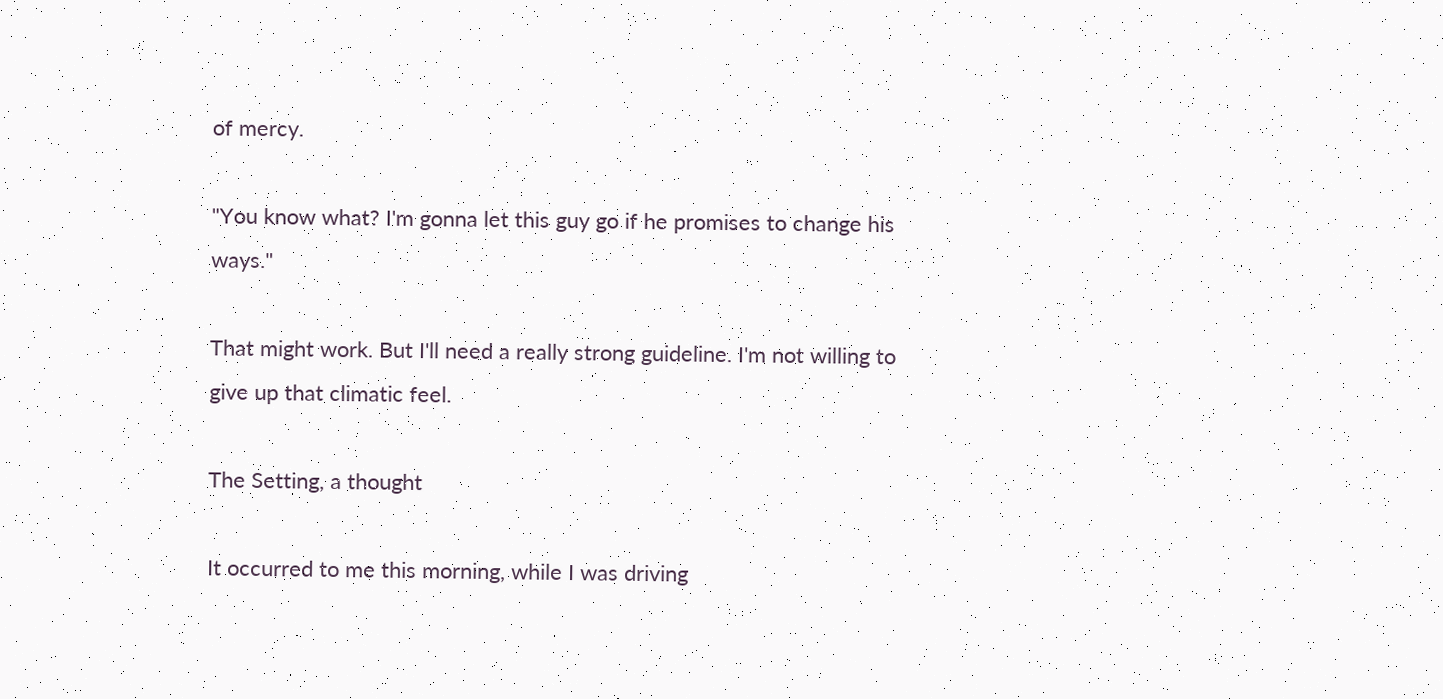of mercy.

"You know what? I'm gonna let this guy go if he promises to change his ways."

That might work. But I'll need a really strong guideline. I'm not willing to give up that climatic feel.

The Setting, a thought

It occurred to me this morning, while I was driving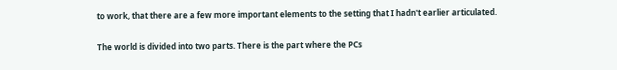to work, that there are a few more important elements to the setting that I hadn't earlier articulated.

The world is divided into two parts. There is the part where the PCs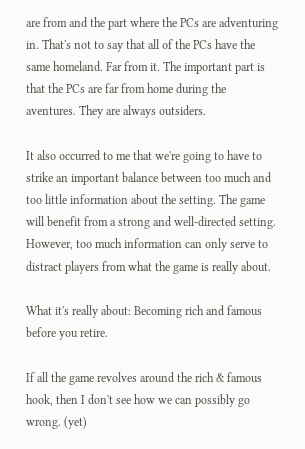are from and the part where the PCs are adventuring in. That's not to say that all of the PCs have the same homeland. Far from it. The important part is that the PCs are far from home during the aventures. They are always outsiders.

It also occurred to me that we're going to have to strike an important balance between too much and too little information about the setting. The game will benefit from a strong and well-directed setting. However, too much information can only serve to distract players from what the game is really about.

What it's really about: Becoming rich and famous before you retire.

If all the game revolves around the rich & famous hook, then I don't see how we can possibly go wrong. (yet)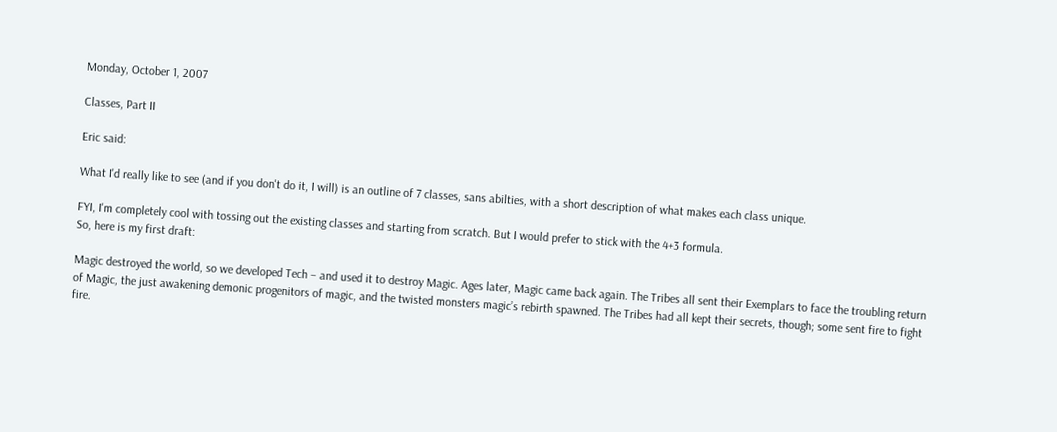Monday, October 1, 2007

Classes, Part II

Eric said:

What I'd really like to see (and if you don't do it, I will) is an outline of 7 classes, sans abilties, with a short description of what makes each class unique.

FYI, I'm completely cool with tossing out the existing classes and starting from scratch. But I would prefer to stick with the 4+3 formula.
So, here is my first draft:

Magic destroyed the world, so we developed Tech – and used it to destroy Magic. Ages later, Magic came back again. The Tribes all sent their Exemplars to face the troubling return of Magic, the just awakening demonic progenitors of magic, and the twisted monsters magic’s rebirth spawned. The Tribes had all kept their secrets, though; some sent fire to fight fire.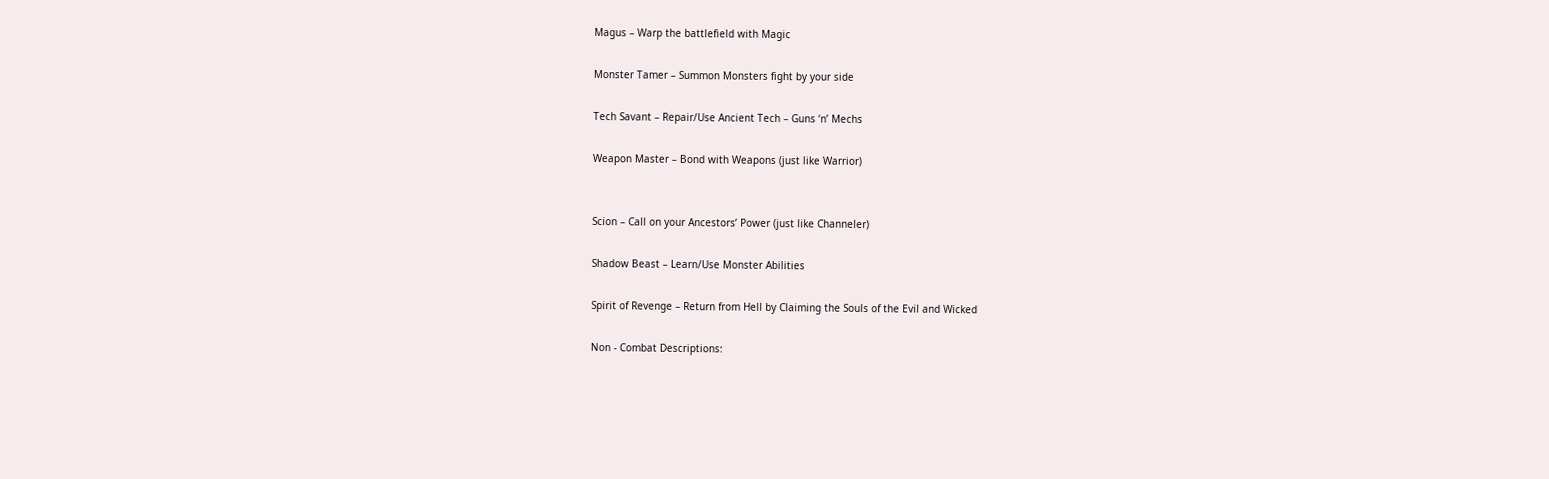Magus – Warp the battlefield with Magic

Monster Tamer – Summon Monsters fight by your side

Tech Savant – Repair/Use Ancient Tech – Guns ‘n’ Mechs

Weapon Master – Bond with Weapons (just like Warrior)


Scion – Call on your Ancestors’ Power (just like Channeler)

Shadow Beast – Learn/Use Monster Abilities

Spirit of Revenge – Return from Hell by Claiming the Souls of the Evil and Wicked

Non - Combat Descriptions: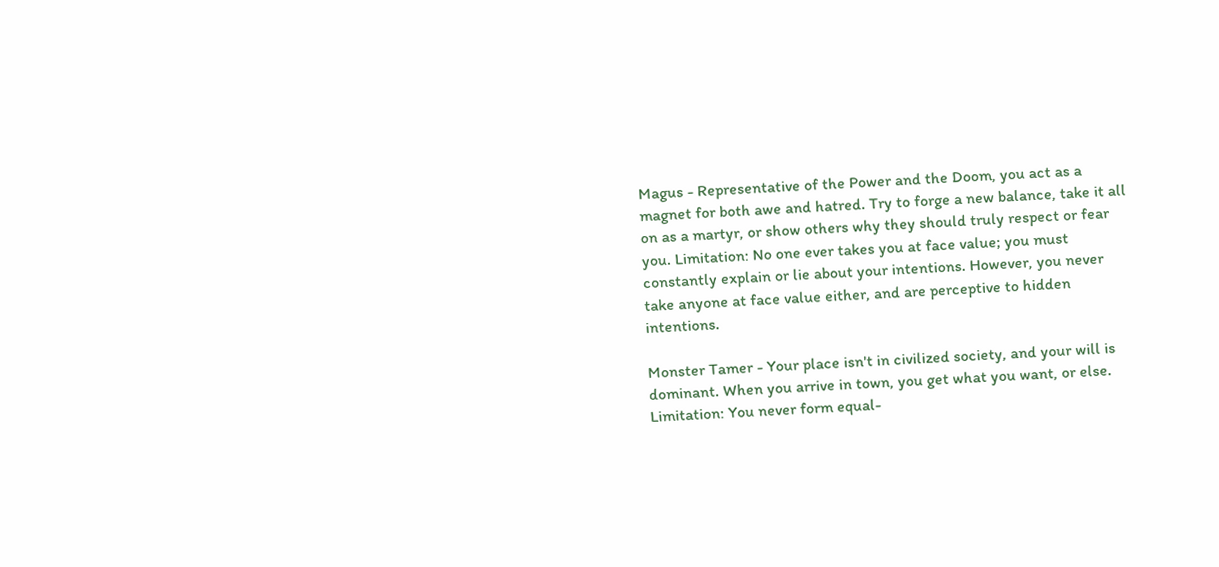Magus - Representative of the Power and the Doom, you act as a magnet for both awe and hatred. Try to forge a new balance, take it all on as a martyr, or show others why they should truly respect or fear you. Limitation: No one ever takes you at face value; you must constantly explain or lie about your intentions. However, you never take anyone at face value either, and are perceptive to hidden intentions.

Monster Tamer - Your place isn't in civilized society, and your will is dominant. When you arrive in town, you get what you want, or else. Limitation: You never form equal-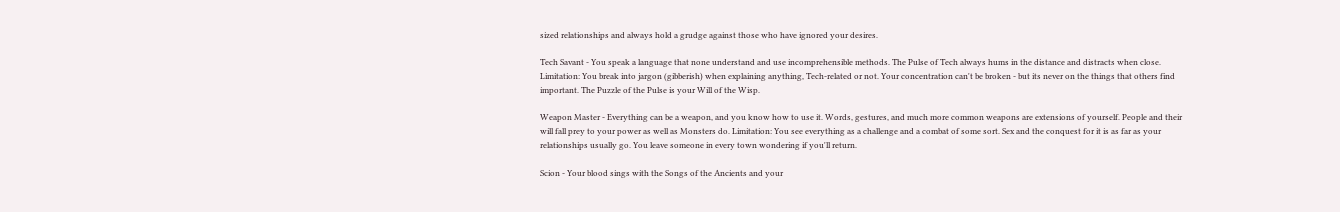sized relationships and always hold a grudge against those who have ignored your desires.

Tech Savant - You speak a language that none understand and use incomprehensible methods. The Pulse of Tech always hums in the distance and distracts when close. Limitation: You break into jargon (gibberish) when explaining anything, Tech-related or not. Your concentration can't be broken - but its never on the things that others find important. The Puzzle of the Pulse is your Will of the Wisp.

Weapon Master - Everything can be a weapon, and you know how to use it. Words, gestures, and much more common weapons are extensions of yourself. People and their will fall prey to your power as well as Monsters do. Limitation: You see everything as a challenge and a combat of some sort. Sex and the conquest for it is as far as your relationships usually go. You leave someone in every town wondering if you'll return.

Scion - Your blood sings with the Songs of the Ancients and your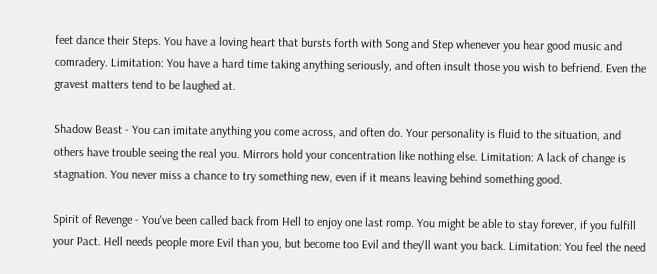feet dance their Steps. You have a loving heart that bursts forth with Song and Step whenever you hear good music and comradery. Limitation: You have a hard time taking anything seriously, and often insult those you wish to befriend. Even the gravest matters tend to be laughed at.

Shadow Beast - You can imitate anything you come across, and often do. Your personality is fluid to the situation, and others have trouble seeing the real you. Mirrors hold your concentration like nothing else. Limitation: A lack of change is stagnation. You never miss a chance to try something new, even if it means leaving behind something good.

Spirit of Revenge - You've been called back from Hell to enjoy one last romp. You might be able to stay forever, if you fulfill your Pact. Hell needs people more Evil than you, but become too Evil and they'll want you back. Limitation: You feel the need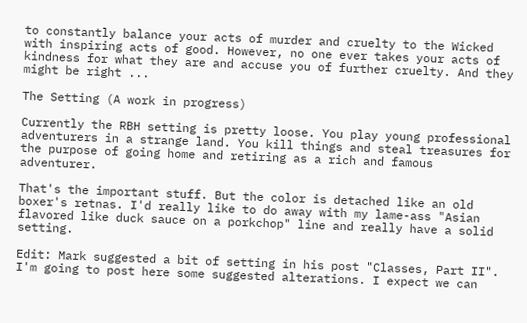to constantly balance your acts of murder and cruelty to the Wicked with inspiring acts of good. However, no one ever takes your acts of kindness for what they are and accuse you of further cruelty. And they might be right ...

The Setting (A work in progress)

Currently the RBH setting is pretty loose. You play young professional adventurers in a strange land. You kill things and steal treasures for the purpose of going home and retiring as a rich and famous adventurer.

That's the important stuff. But the color is detached like an old boxer's retnas. I'd really like to do away with my lame-ass "Asian flavored like duck sauce on a porkchop" line and really have a solid setting.

Edit: Mark suggested a bit of setting in his post "Classes, Part II". I'm going to post here some suggested alterations. I expect we can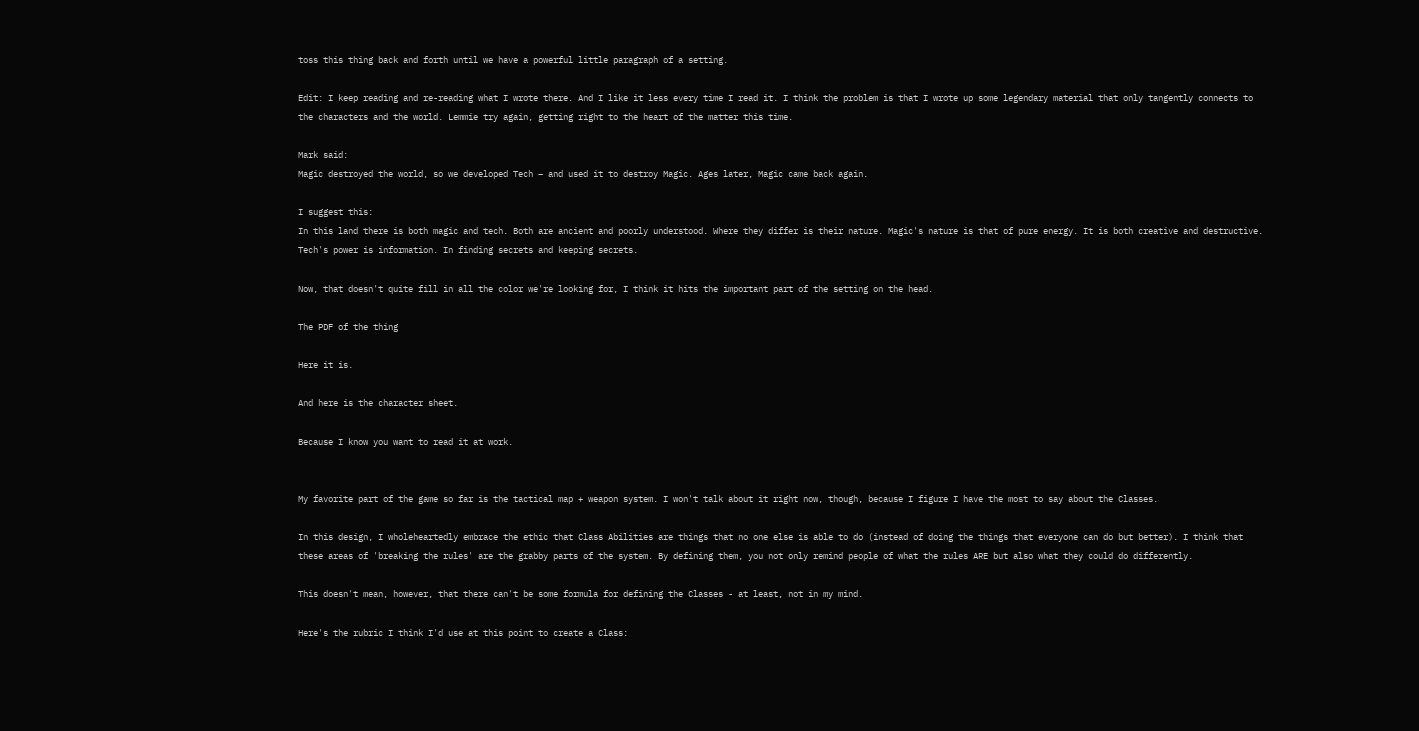toss this thing back and forth until we have a powerful little paragraph of a setting.

Edit: I keep reading and re-reading what I wrote there. And I like it less every time I read it. I think the problem is that I wrote up some legendary material that only tangently connects to the characters and the world. Lemmie try again, getting right to the heart of the matter this time.

Mark said:
Magic destroyed the world, so we developed Tech – and used it to destroy Magic. Ages later, Magic came back again.

I suggest this:
In this land there is both magic and tech. Both are ancient and poorly understood. Where they differ is their nature. Magic's nature is that of pure energy. It is both creative and destructive. Tech's power is information. In finding secrets and keeping secrets.

Now, that doesn't quite fill in all the color we're looking for, I think it hits the important part of the setting on the head.

The PDF of the thing

Here it is.

And here is the character sheet.

Because I know you want to read it at work.


My favorite part of the game so far is the tactical map + weapon system. I won't talk about it right now, though, because I figure I have the most to say about the Classes.

In this design, I wholeheartedly embrace the ethic that Class Abilities are things that no one else is able to do (instead of doing the things that everyone can do but better). I think that these areas of 'breaking the rules' are the grabby parts of the system. By defining them, you not only remind people of what the rules ARE but also what they could do differently.

This doesn't mean, however, that there can't be some formula for defining the Classes - at least, not in my mind.

Here's the rubric I think I'd use at this point to create a Class: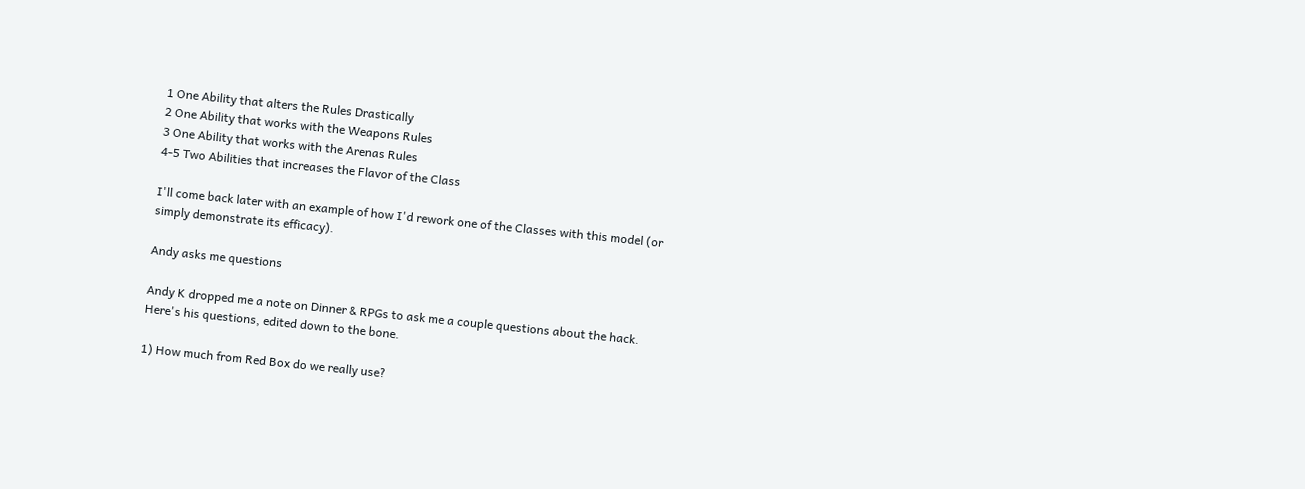1 One Ability that alters the Rules Drastically
2 One Ability that works with the Weapons Rules
3 One Ability that works with the Arenas Rules
4-5 Two Abilities that increases the Flavor of the Class

I'll come back later with an example of how I'd rework one of the Classes with this model (or simply demonstrate its efficacy).

Andy asks me questions

Andy K dropped me a note on Dinner & RPGs to ask me a couple questions about the hack. Here's his questions, edited down to the bone.

1) How much from Red Box do we really use?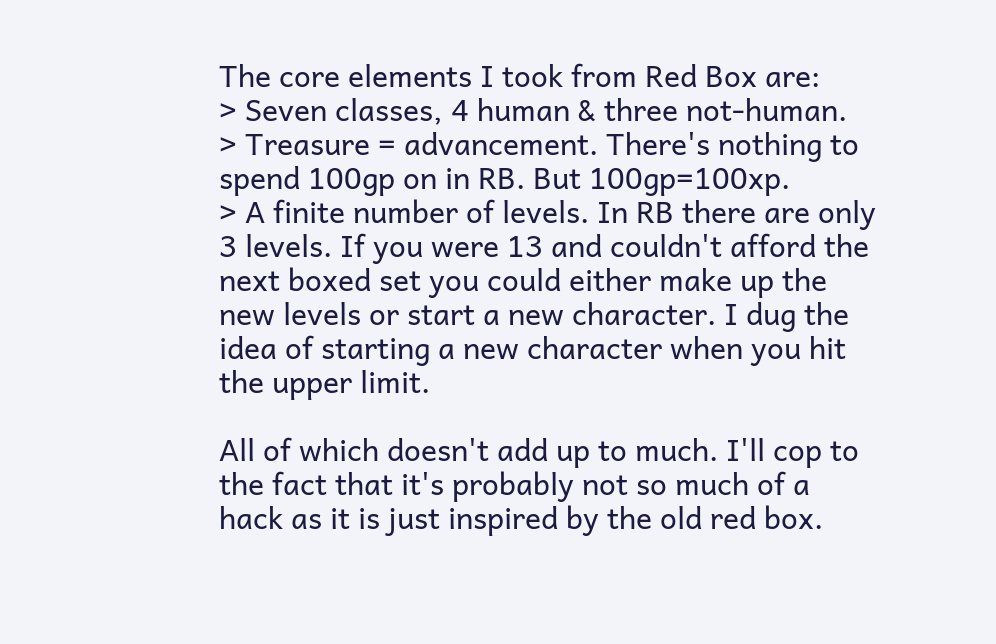The core elements I took from Red Box are:
> Seven classes, 4 human & three not-human.
> Treasure = advancement. There's nothing to spend 100gp on in RB. But 100gp=100xp.
> A finite number of levels. In RB there are only 3 levels. If you were 13 and couldn't afford the next boxed set you could either make up the new levels or start a new character. I dug the idea of starting a new character when you hit the upper limit.

All of which doesn't add up to much. I'll cop to the fact that it's probably not so much of a hack as it is just inspired by the old red box.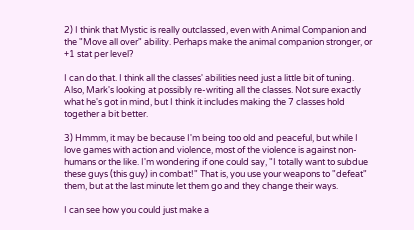2) I think that Mystic is really outclassed, even with Animal Companion and the "Move all over" ability. Perhaps make the animal companion stronger, or +1 stat per level?

I can do that. I think all the classes' abilities need just a little bit of tuning. Also, Mark's looking at possibly re-writing all the classes. Not sure exactly what he's got in mind, but I think it includes making the 7 classes hold together a bit better.

3) Hmmm, it may be because I'm being too old and peaceful, but while I love games with action and violence, most of the violence is against non-humans or the like. I'm wondering if one could say, "I totally want to subdue these guys (this guy) in combat!" That is, you use your weapons to "defeat" them, but at the last minute let them go and they change their ways.

I can see how you could just make a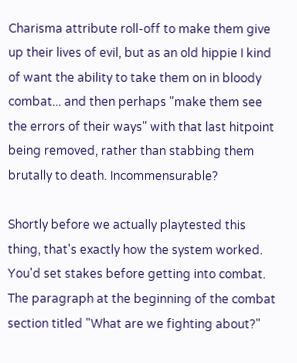Charisma attribute roll-off to make them give up their lives of evil, but as an old hippie I kind of want the ability to take them on in bloody combat... and then perhaps "make them see the errors of their ways" with that last hitpoint being removed, rather than stabbing them brutally to death. Incommensurable?

Shortly before we actually playtested this thing, that's exactly how the system worked. You'd set stakes before getting into combat. The paragraph at the beginning of the combat section titled "What are we fighting about?"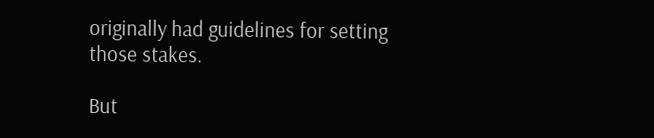originally had guidelines for setting those stakes.

But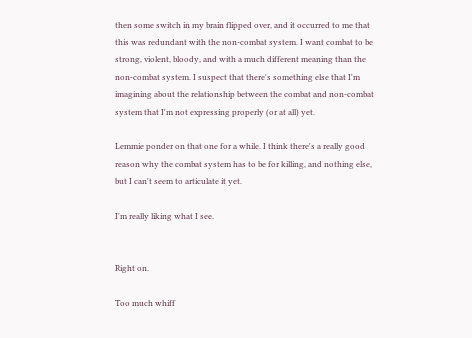then some switch in my brain flipped over, and it occurred to me that this was redundant with the non-combat system. I want combat to be strong, violent, bloody, and with a much different meaning than the non-combat system. I suspect that there's something else that I'm imagining about the relationship between the combat and non-combat system that I'm not expressing properly (or at all) yet.

Lemmie ponder on that one for a while. I think there's a really good reason why the combat system has to be for killing, and nothing else, but I can't seem to articulate it yet.

I'm really liking what I see.


Right on.

Too much whiff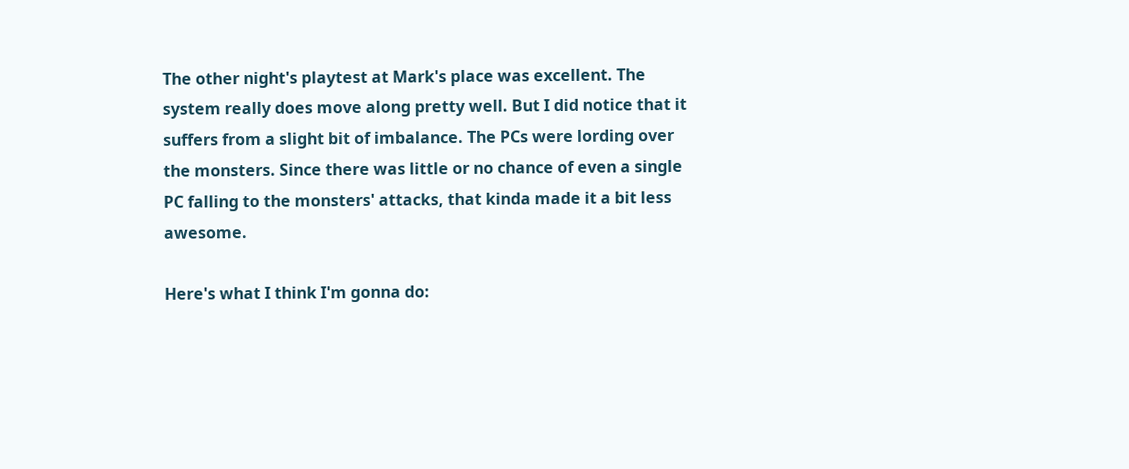The other night's playtest at Mark's place was excellent. The system really does move along pretty well. But I did notice that it suffers from a slight bit of imbalance. The PCs were lording over the monsters. Since there was little or no chance of even a single PC falling to the monsters' attacks, that kinda made it a bit less awesome.

Here's what I think I'm gonna do: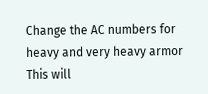Change the AC numbers for heavy and very heavy armor
This will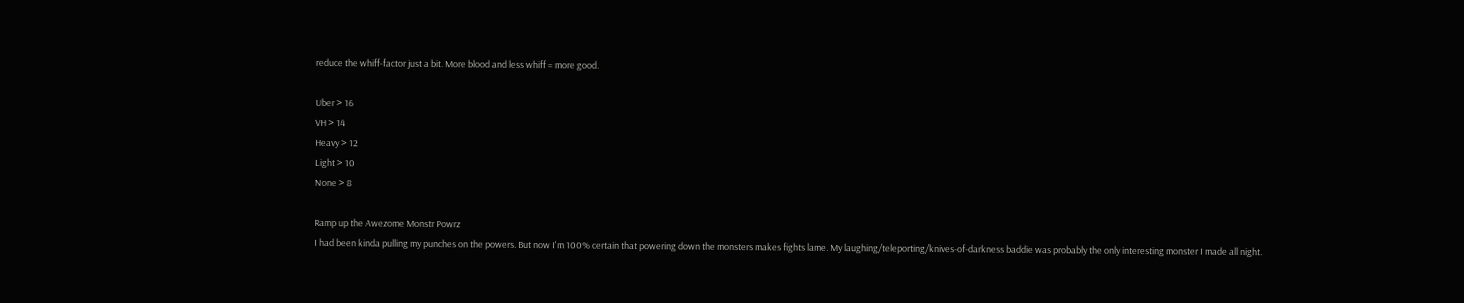reduce the whiff-factor just a bit. More blood and less whiff = more good.

Uber > 16
VH > 14
Heavy > 12
Light > 10
None > 8

Ramp up the Awezome Monstr Powrz
I had been kinda pulling my punches on the powers. But now I'm 100% certain that powering down the monsters makes fights lame. My laughing/teleporting/knives-of-darkness baddie was probably the only interesting monster I made all night.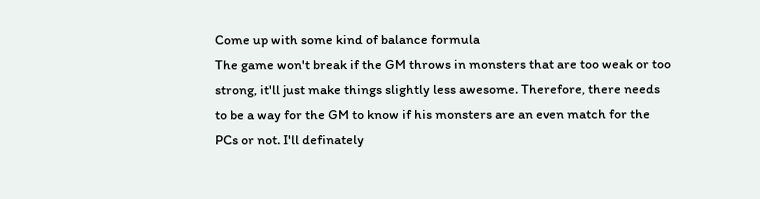Come up with some kind of balance formula
The game won't break if the GM throws in monsters that are too weak or too strong, it'll just make things slightly less awesome. Therefore, there needs to be a way for the GM to know if his monsters are an even match for the PCs or not. I'll definately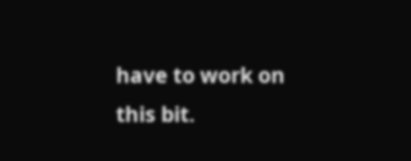have to work on this bit.